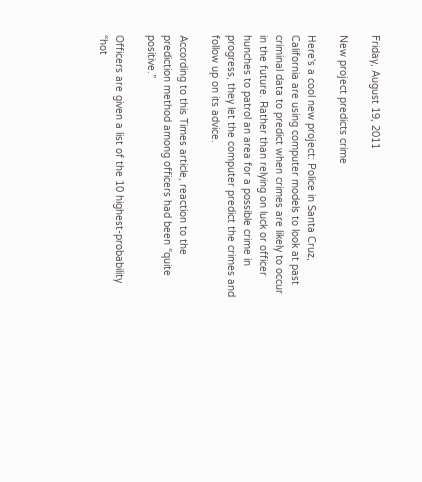Friday, August 19, 2011

New project predicts crime

Here's a cool new project: Police in Santa Cruz, California are using computer models to look at past criminal data to predict when crimes are likely to occur in the future. Rather than relying on luck or officer hunches to patrol an area for a possible crime in progress, they let the computer predict the crimes and follow up on its advice.

According to this Times article, reaction to the prediction method among officers had been “quite positive.”

Officers are given a list of the 10 highest-probability “hot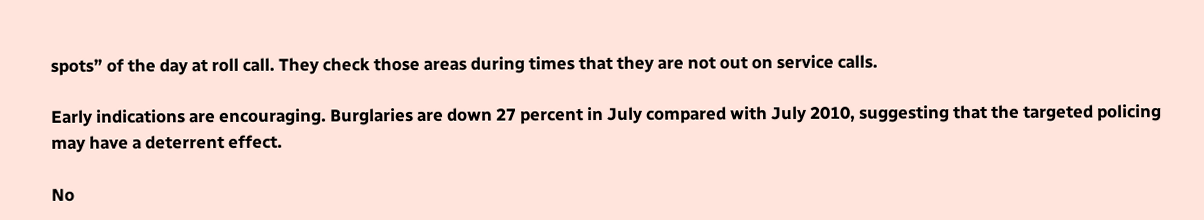spots” of the day at roll call. They check those areas during times that they are not out on service calls.

Early indications are encouraging. Burglaries are down 27 percent in July compared with July 2010, suggesting that the targeted policing may have a deterrent effect.

No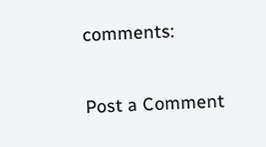comments:

Post a Comment